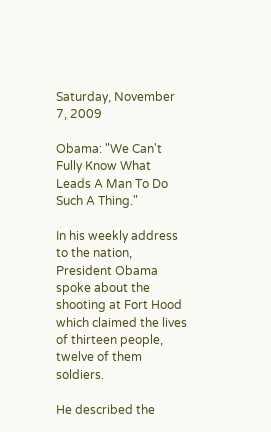Saturday, November 7, 2009

Obama: "We Can't Fully Know What Leads A Man To Do Such A Thing."

In his weekly address to the nation, President Obama spoke about the shooting at Fort Hood which claimed the lives of thirteen people, twelve of them soldiers.

He described the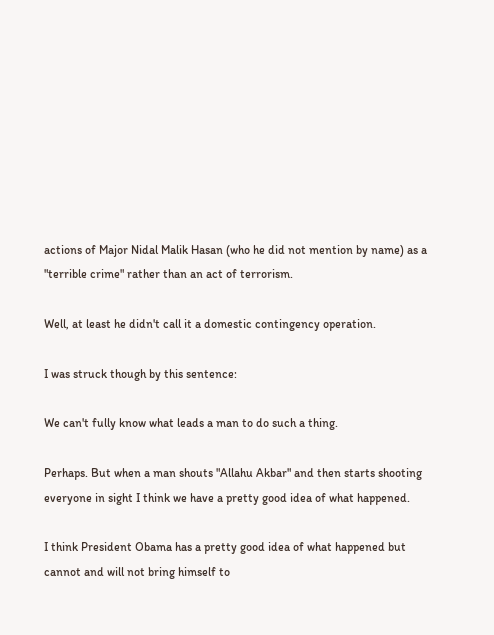actions of Major Nidal Malik Hasan (who he did not mention by name) as a "terrible crime" rather than an act of terrorism.

Well, at least he didn't call it a domestic contingency operation.

I was struck though by this sentence:

We can't fully know what leads a man to do such a thing.

Perhaps. But when a man shouts "Allahu Akbar" and then starts shooting everyone in sight I think we have a pretty good idea of what happened.

I think President Obama has a pretty good idea of what happened but cannot and will not bring himself to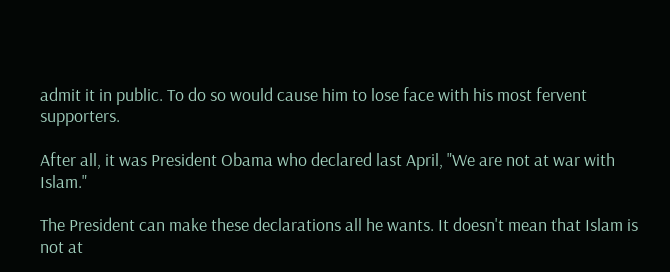admit it in public. To do so would cause him to lose face with his most fervent supporters.

After all, it was President Obama who declared last April, "We are not at war with Islam."

The President can make these declarations all he wants. It doesn't mean that Islam is not at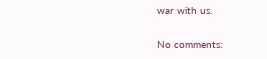war with us.

No comments: